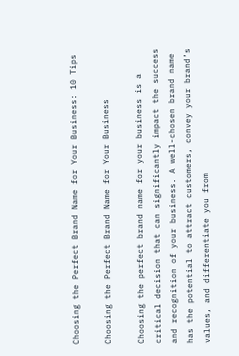Choosing the Perfect Brand Name for Your Business: 10 Tips

Choosing the Perfect Brand Name for Your Business

Choosing the perfect brand name for your business is a critical decision that can significantly impact the success and recognition of your business. A well-chosen brand name has the potential to attract customers, convey your brand’s values, and differentiate you from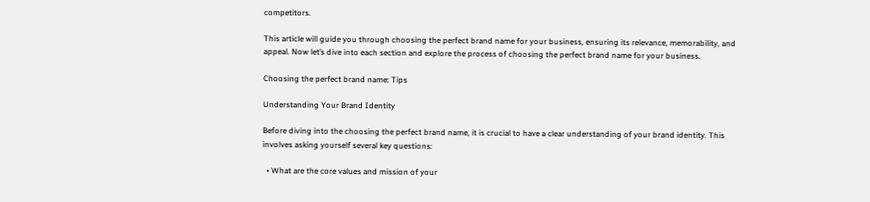competitors.

This article will guide you through choosing the perfect brand name for your business, ensuring its relevance, memorability, and appeal. Now let’s dive into each section and explore the process of choosing the perfect brand name for your business.

Choosing the perfect brand name: Tips

Understanding Your Brand Identity

Before diving into the choosing the perfect brand name, it is crucial to have a clear understanding of your brand identity. This involves asking yourself several key questions:

  • What are the core values and mission of your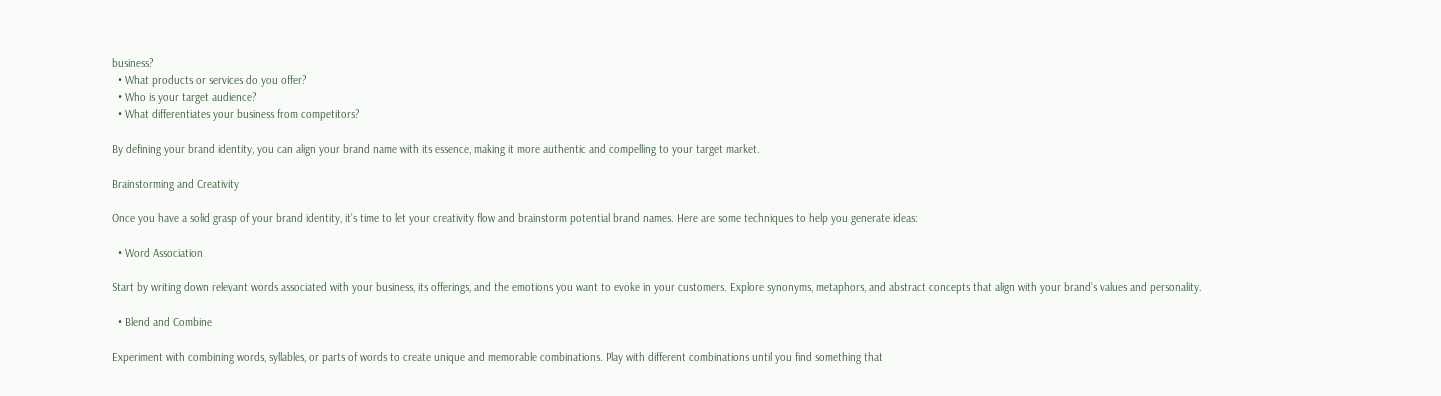business?
  • What products or services do you offer?
  • Who is your target audience?
  • What differentiates your business from competitors?

By defining your brand identity, you can align your brand name with its essence, making it more authentic and compelling to your target market.

Brainstorming and Creativity

Once you have a solid grasp of your brand identity, it’s time to let your creativity flow and brainstorm potential brand names. Here are some techniques to help you generate ideas:

  • Word Association

Start by writing down relevant words associated with your business, its offerings, and the emotions you want to evoke in your customers. Explore synonyms, metaphors, and abstract concepts that align with your brand’s values and personality.

  • Blend and Combine

Experiment with combining words, syllables, or parts of words to create unique and memorable combinations. Play with different combinations until you find something that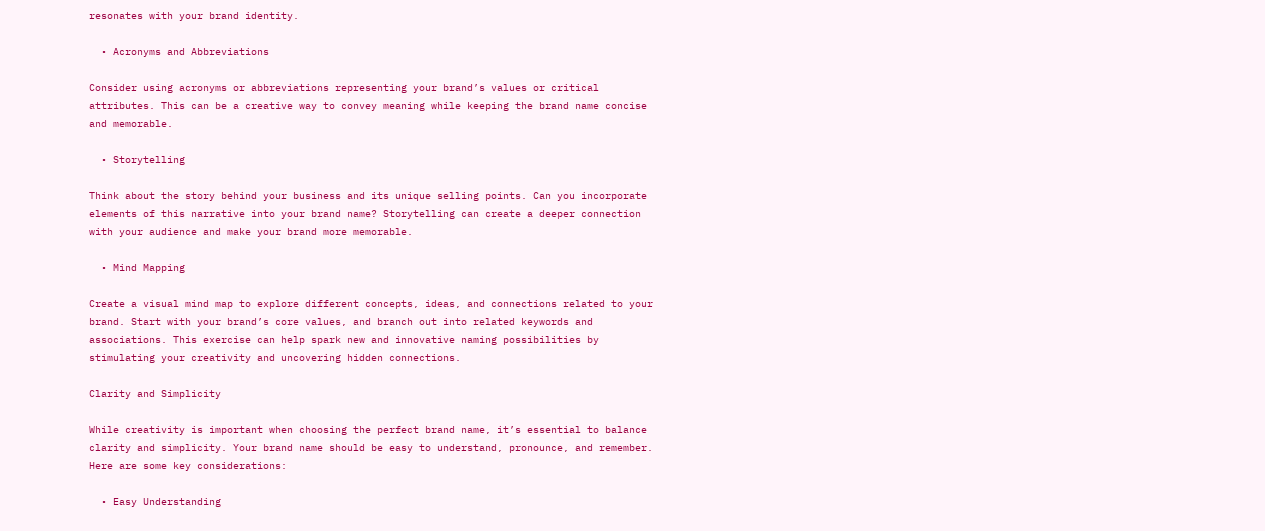resonates with your brand identity.

  • Acronyms and Abbreviations

Consider using acronyms or abbreviations representing your brand’s values or critical attributes. This can be a creative way to convey meaning while keeping the brand name concise and memorable.

  • Storytelling

Think about the story behind your business and its unique selling points. Can you incorporate elements of this narrative into your brand name? Storytelling can create a deeper connection with your audience and make your brand more memorable.

  • Mind Mapping

Create a visual mind map to explore different concepts, ideas, and connections related to your brand. Start with your brand’s core values, and branch out into related keywords and associations. This exercise can help spark new and innovative naming possibilities by stimulating your creativity and uncovering hidden connections.

Clarity and Simplicity

While creativity is important when choosing the perfect brand name, it’s essential to balance clarity and simplicity. Your brand name should be easy to understand, pronounce, and remember. Here are some key considerations:

  • Easy Understanding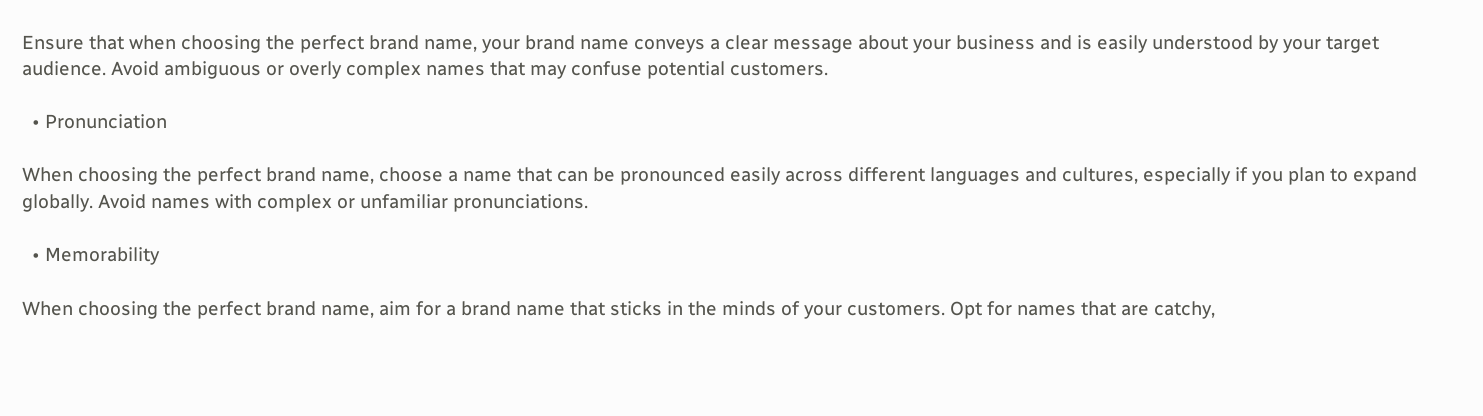Ensure that when choosing the perfect brand name, your brand name conveys a clear message about your business and is easily understood by your target audience. Avoid ambiguous or overly complex names that may confuse potential customers.

  • Pronunciation

When choosing the perfect brand name, choose a name that can be pronounced easily across different languages and cultures, especially if you plan to expand globally. Avoid names with complex or unfamiliar pronunciations.

  • Memorability

When choosing the perfect brand name, aim for a brand name that sticks in the minds of your customers. Opt for names that are catchy,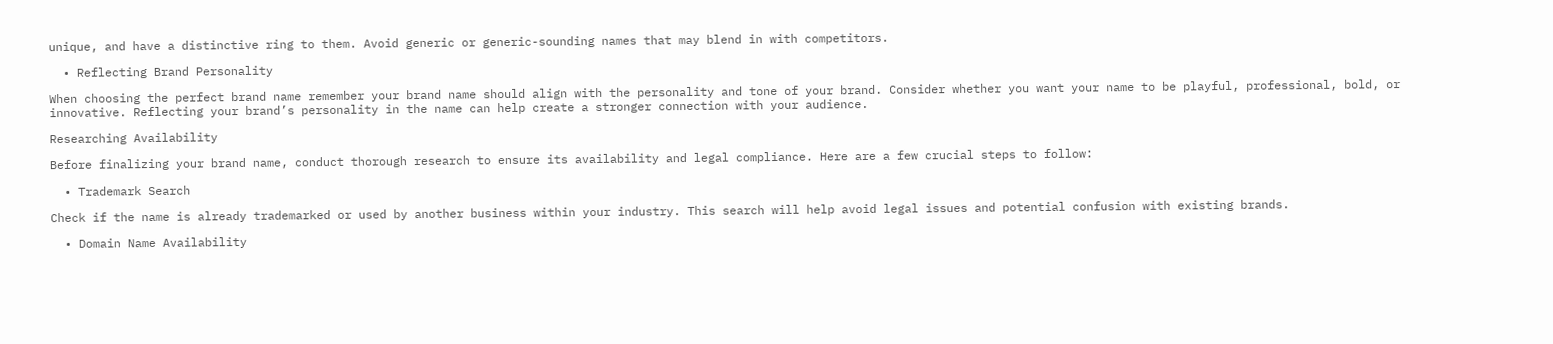unique, and have a distinctive ring to them. Avoid generic or generic-sounding names that may blend in with competitors.

  • Reflecting Brand Personality

When choosing the perfect brand name remember your brand name should align with the personality and tone of your brand. Consider whether you want your name to be playful, professional, bold, or innovative. Reflecting your brand’s personality in the name can help create a stronger connection with your audience.

Researching Availability

Before finalizing your brand name, conduct thorough research to ensure its availability and legal compliance. Here are a few crucial steps to follow:

  • Trademark Search

Check if the name is already trademarked or used by another business within your industry. This search will help avoid legal issues and potential confusion with existing brands.

  • Domain Name Availability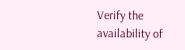Verify the availability of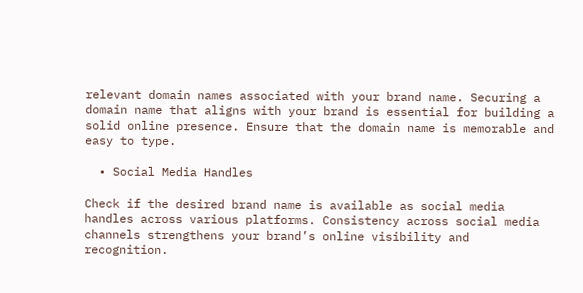relevant domain names associated with your brand name. Securing a domain name that aligns with your brand is essential for building a solid online presence. Ensure that the domain name is memorable and easy to type.

  • Social Media Handles

Check if the desired brand name is available as social media handles across various platforms. Consistency across social media channels strengthens your brand’s online visibility and recognition.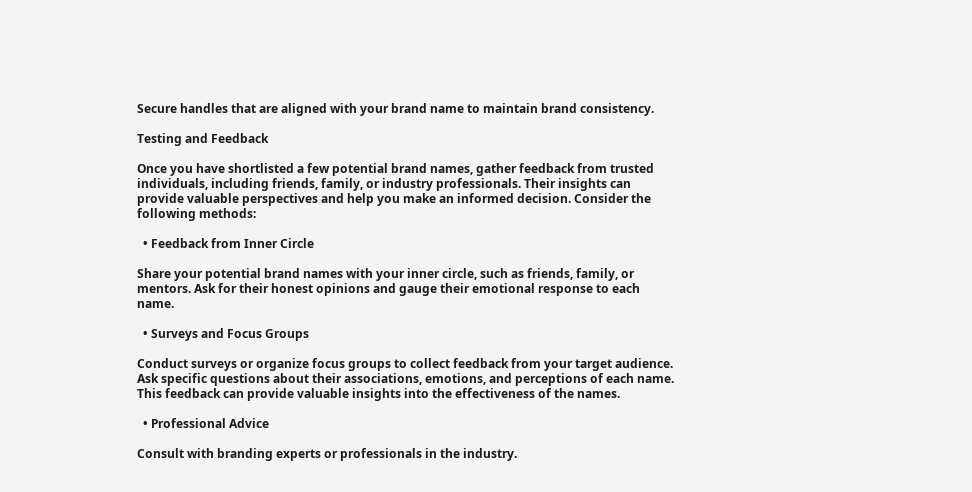Secure handles that are aligned with your brand name to maintain brand consistency.

Testing and Feedback

Once you have shortlisted a few potential brand names, gather feedback from trusted individuals, including friends, family, or industry professionals. Their insights can provide valuable perspectives and help you make an informed decision. Consider the following methods:

  • Feedback from Inner Circle

Share your potential brand names with your inner circle, such as friends, family, or mentors. Ask for their honest opinions and gauge their emotional response to each name.

  • Surveys and Focus Groups

Conduct surveys or organize focus groups to collect feedback from your target audience. Ask specific questions about their associations, emotions, and perceptions of each name. This feedback can provide valuable insights into the effectiveness of the names.

  • Professional Advice

Consult with branding experts or professionals in the industry.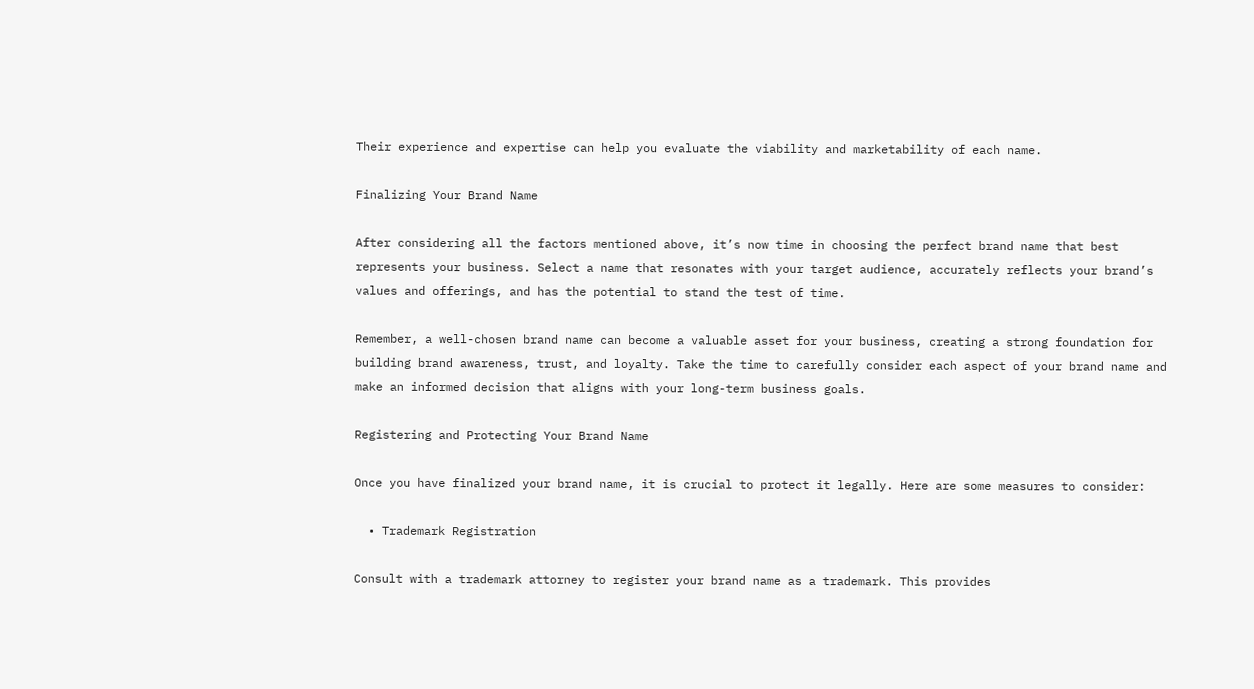Their experience and expertise can help you evaluate the viability and marketability of each name.

Finalizing Your Brand Name

After considering all the factors mentioned above, it’s now time in choosing the perfect brand name that best represents your business. Select a name that resonates with your target audience, accurately reflects your brand’s values and offerings, and has the potential to stand the test of time.

Remember, a well-chosen brand name can become a valuable asset for your business, creating a strong foundation for building brand awareness, trust, and loyalty. Take the time to carefully consider each aspect of your brand name and make an informed decision that aligns with your long-term business goals.

Registering and Protecting Your Brand Name

Once you have finalized your brand name, it is crucial to protect it legally. Here are some measures to consider:

  • Trademark Registration

Consult with a trademark attorney to register your brand name as a trademark. This provides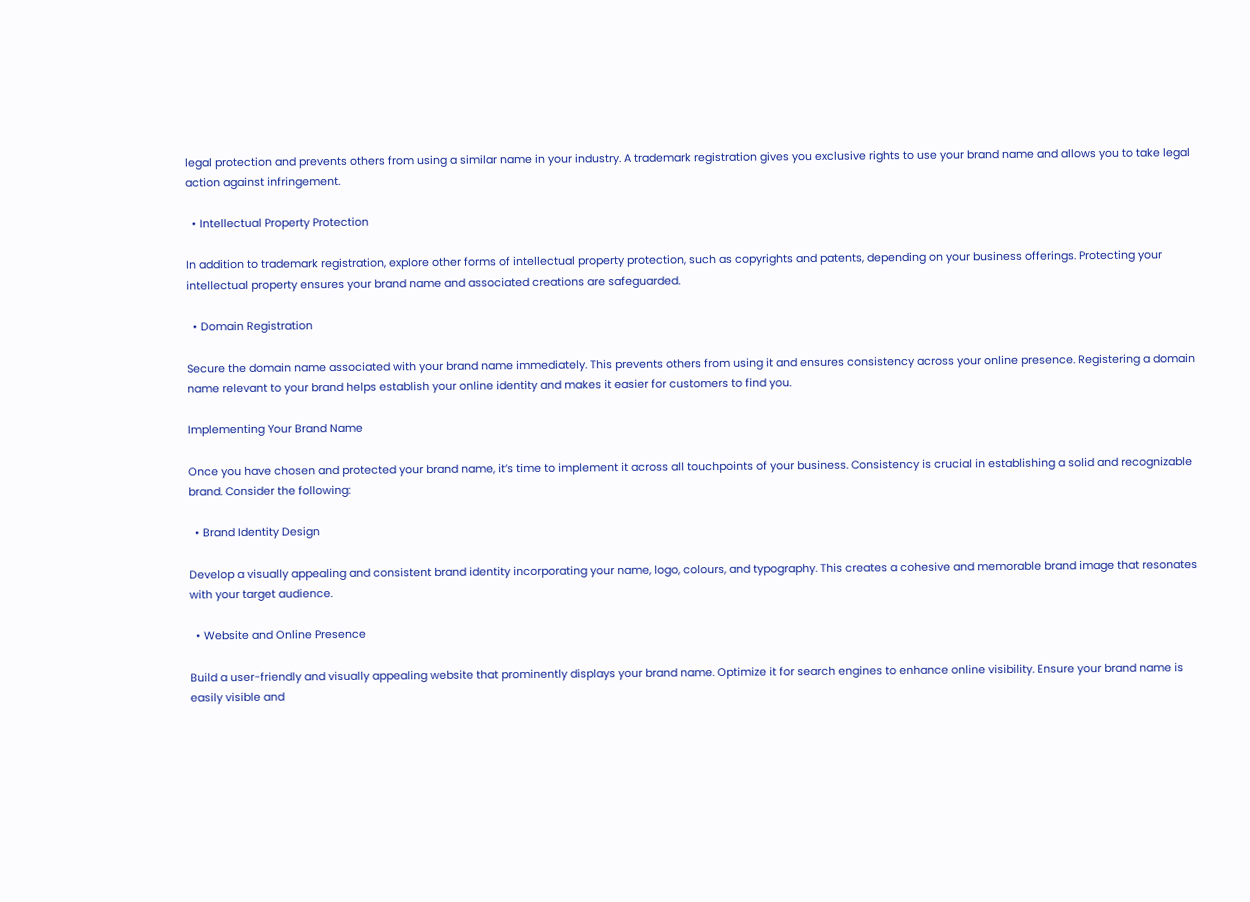legal protection and prevents others from using a similar name in your industry. A trademark registration gives you exclusive rights to use your brand name and allows you to take legal action against infringement.

  • Intellectual Property Protection

In addition to trademark registration, explore other forms of intellectual property protection, such as copyrights and patents, depending on your business offerings. Protecting your intellectual property ensures your brand name and associated creations are safeguarded.

  • Domain Registration

Secure the domain name associated with your brand name immediately. This prevents others from using it and ensures consistency across your online presence. Registering a domain name relevant to your brand helps establish your online identity and makes it easier for customers to find you.

Implementing Your Brand Name

Once you have chosen and protected your brand name, it’s time to implement it across all touchpoints of your business. Consistency is crucial in establishing a solid and recognizable brand. Consider the following:

  • Brand Identity Design

Develop a visually appealing and consistent brand identity incorporating your name, logo, colours, and typography. This creates a cohesive and memorable brand image that resonates with your target audience.

  • Website and Online Presence

Build a user-friendly and visually appealing website that prominently displays your brand name. Optimize it for search engines to enhance online visibility. Ensure your brand name is easily visible and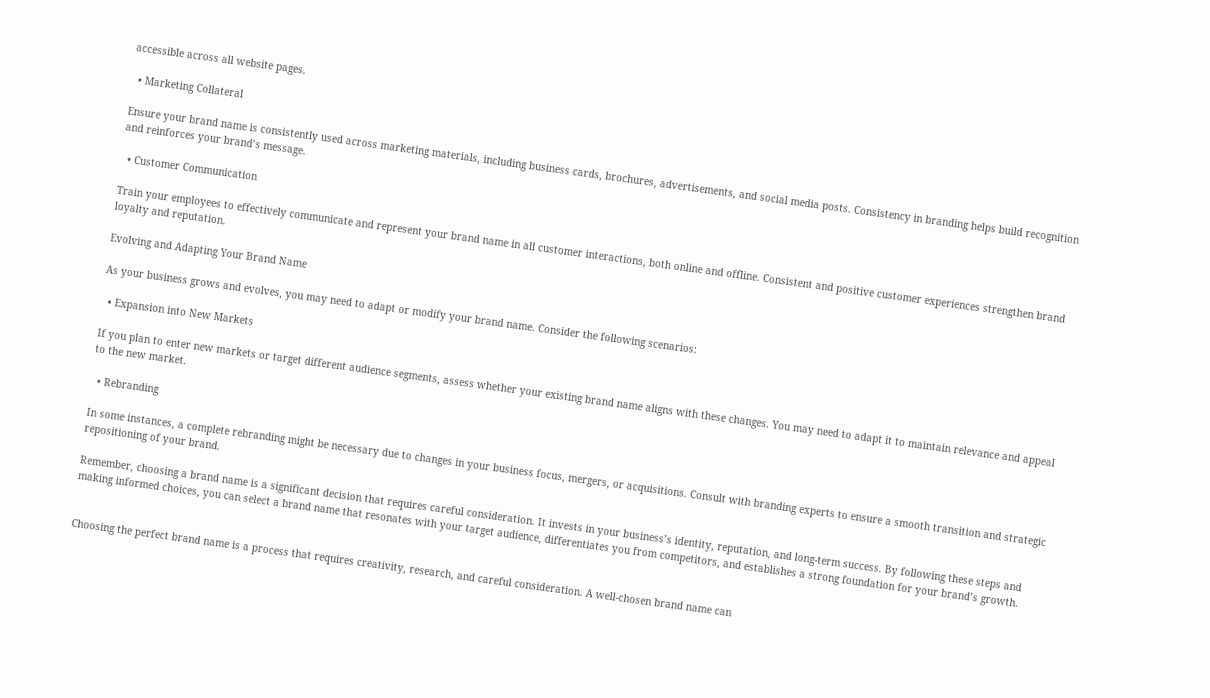accessible across all website pages.

  • Marketing Collateral

Ensure your brand name is consistently used across marketing materials, including business cards, brochures, advertisements, and social media posts. Consistency in branding helps build recognition and reinforces your brand’s message.

  • Customer Communication

Train your employees to effectively communicate and represent your brand name in all customer interactions, both online and offline. Consistent and positive customer experiences strengthen brand loyalty and reputation.

Evolving and Adapting Your Brand Name

As your business grows and evolves, you may need to adapt or modify your brand name. Consider the following scenarios:

  • Expansion into New Markets

If you plan to enter new markets or target different audience segments, assess whether your existing brand name aligns with these changes. You may need to adapt it to maintain relevance and appeal to the new market.

  • Rebranding

In some instances, a complete rebranding might be necessary due to changes in your business focus, mergers, or acquisitions. Consult with branding experts to ensure a smooth transition and strategic repositioning of your brand.

Remember, choosing a brand name is a significant decision that requires careful consideration. It invests in your business’s identity, reputation, and long-term success. By following these steps and making informed choices, you can select a brand name that resonates with your target audience, differentiates you from competitors, and establishes a strong foundation for your brand’s growth.


Choosing the perfect brand name is a process that requires creativity, research, and careful consideration. A well-chosen brand name can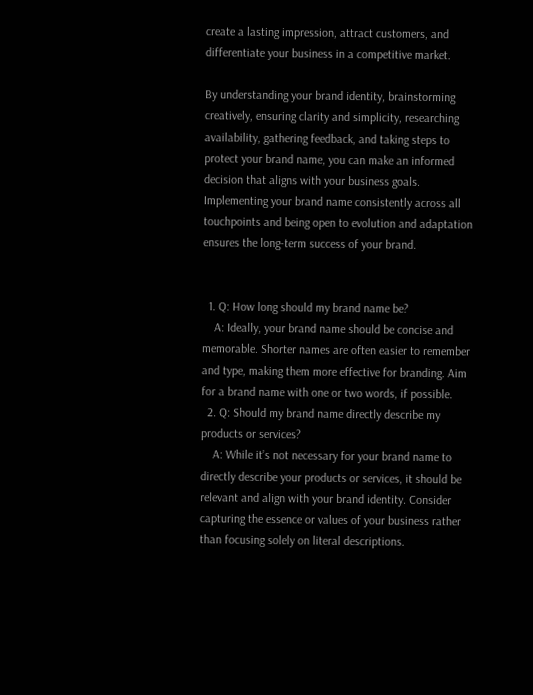create a lasting impression, attract customers, and differentiate your business in a competitive market.

By understanding your brand identity, brainstorming creatively, ensuring clarity and simplicity, researching availability, gathering feedback, and taking steps to protect your brand name, you can make an informed decision that aligns with your business goals. Implementing your brand name consistently across all touchpoints and being open to evolution and adaptation ensures the long-term success of your brand.


  1. Q: How long should my brand name be?
    A: Ideally, your brand name should be concise and memorable. Shorter names are often easier to remember and type, making them more effective for branding. Aim for a brand name with one or two words, if possible.
  2. Q: Should my brand name directly describe my products or services?
    A: While it’s not necessary for your brand name to directly describe your products or services, it should be relevant and align with your brand identity. Consider capturing the essence or values of your business rather than focusing solely on literal descriptions.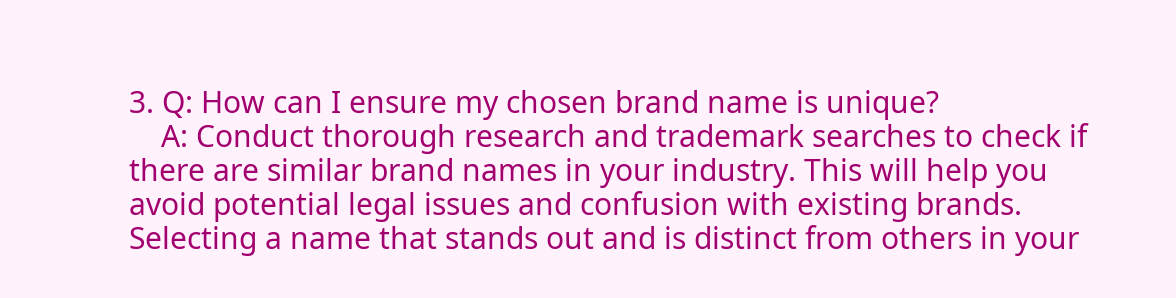3. Q: How can I ensure my chosen brand name is unique?
    A: Conduct thorough research and trademark searches to check if there are similar brand names in your industry. This will help you avoid potential legal issues and confusion with existing brands. Selecting a name that stands out and is distinct from others in your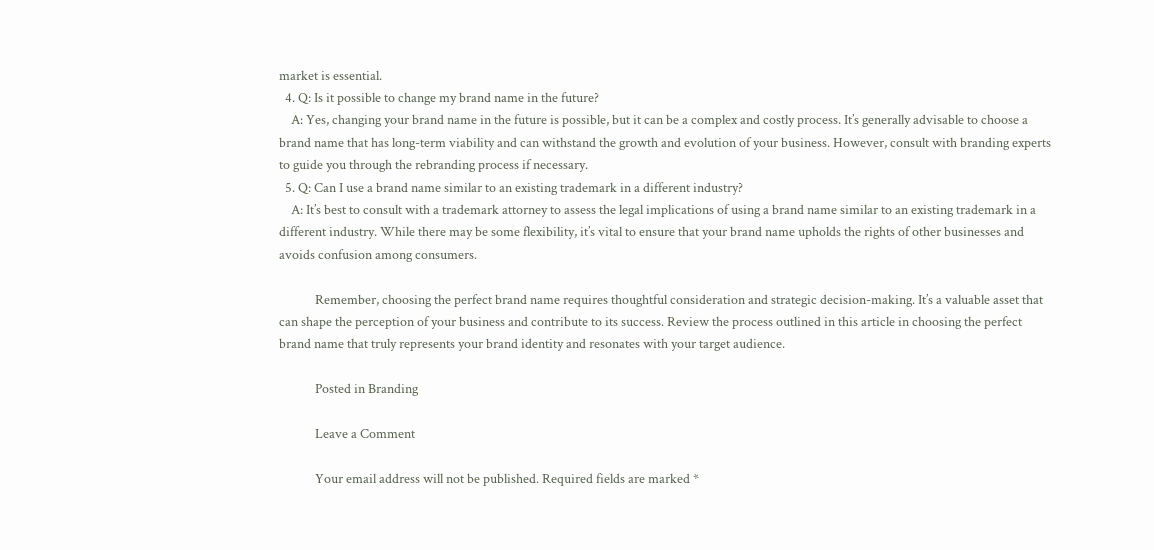market is essential.
  4. Q: Is it possible to change my brand name in the future?
    A: Yes, changing your brand name in the future is possible, but it can be a complex and costly process. It’s generally advisable to choose a brand name that has long-term viability and can withstand the growth and evolution of your business. However, consult with branding experts to guide you through the rebranding process if necessary.
  5. Q: Can I use a brand name similar to an existing trademark in a different industry?
    A: It’s best to consult with a trademark attorney to assess the legal implications of using a brand name similar to an existing trademark in a different industry. While there may be some flexibility, it’s vital to ensure that your brand name upholds the rights of other businesses and avoids confusion among consumers.

            Remember, choosing the perfect brand name requires thoughtful consideration and strategic decision-making. It’s a valuable asset that can shape the perception of your business and contribute to its success. Review the process outlined in this article in choosing the perfect brand name that truly represents your brand identity and resonates with your target audience.

            Posted in Branding

            Leave a Comment

            Your email address will not be published. Required fields are marked *